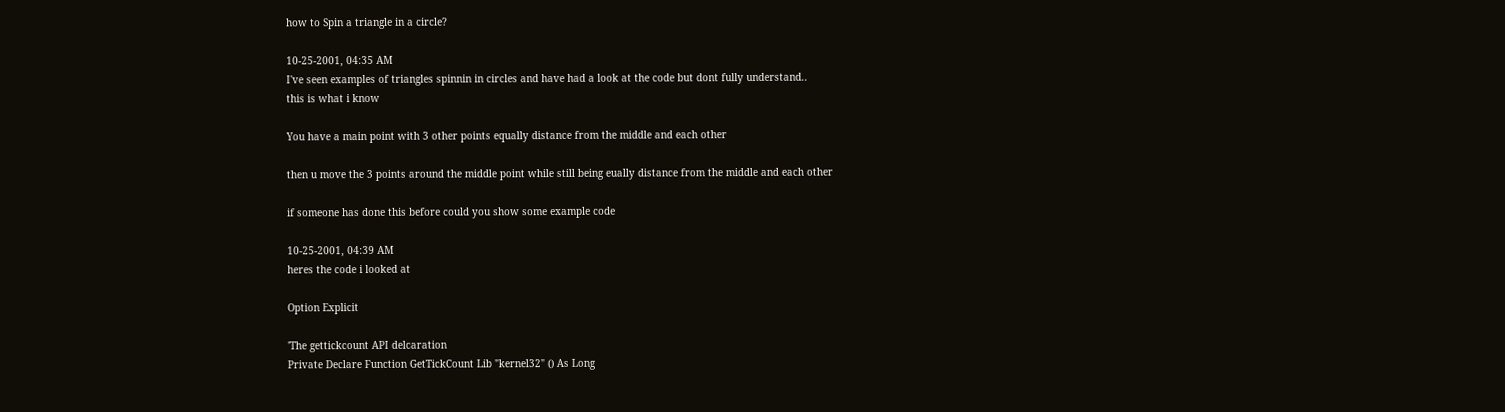how to Spin a triangle in a circle?

10-25-2001, 04:35 AM
I've seen examples of triangles spinnin in circles and have had a look at the code but dont fully understand..
this is what i know

You have a main point with 3 other points equally distance from the middle and each other

then u move the 3 points around the middle point while still being eually distance from the middle and each other

if someone has done this before could you show some example code

10-25-2001, 04:39 AM
heres the code i looked at

Option Explicit

'The gettickcount API delcaration
Private Declare Function GetTickCount Lib "kernel32" () As Long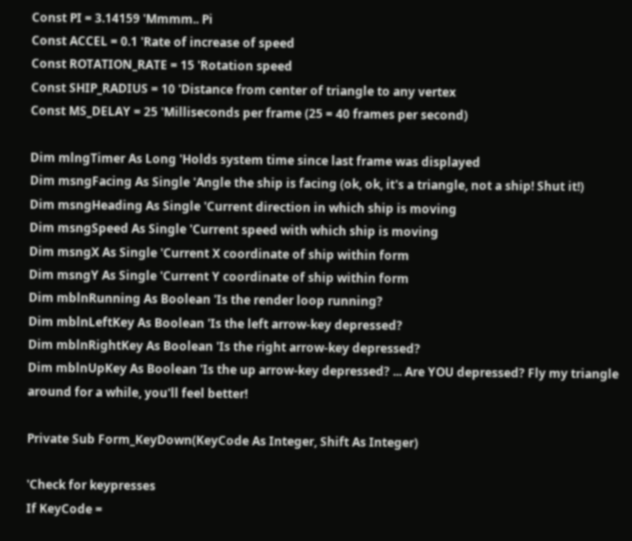Const PI = 3.14159 'Mmmm.. Pi
Const ACCEL = 0.1 'Rate of increase of speed
Const ROTATION_RATE = 15 'Rotation speed
Const SHIP_RADIUS = 10 'Distance from center of triangle to any vertex
Const MS_DELAY = 25 'Milliseconds per frame (25 = 40 frames per second)

Dim mlngTimer As Long 'Holds system time since last frame was displayed
Dim msngFacing As Single 'Angle the ship is facing (ok, ok, it's a triangle, not a ship! Shut it!)
Dim msngHeading As Single 'Current direction in which ship is moving
Dim msngSpeed As Single 'Current speed with which ship is moving
Dim msngX As Single 'Current X coordinate of ship within form
Dim msngY As Single 'Current Y coordinate of ship within form
Dim mblnRunning As Boolean 'Is the render loop running?
Dim mblnLeftKey As Boolean 'Is the left arrow-key depressed?
Dim mblnRightKey As Boolean 'Is the right arrow-key depressed?
Dim mblnUpKey As Boolean 'Is the up arrow-key depressed? ... Are YOU depressed? Fly my triangle around for a while, you'll feel better!

Private Sub Form_KeyDown(KeyCode As Integer, Shift As Integer)

'Check for keypresses
If KeyCode =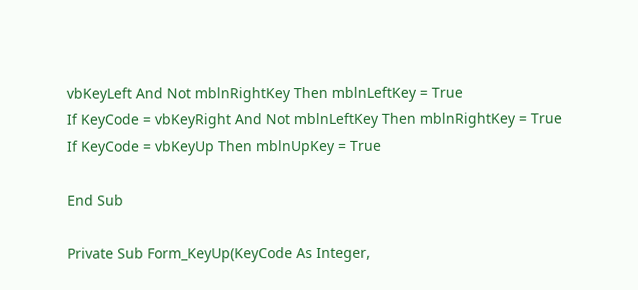vbKeyLeft And Not mblnRightKey Then mblnLeftKey = True
If KeyCode = vbKeyRight And Not mblnLeftKey Then mblnRightKey = True
If KeyCode = vbKeyUp Then mblnUpKey = True

End Sub

Private Sub Form_KeyUp(KeyCode As Integer,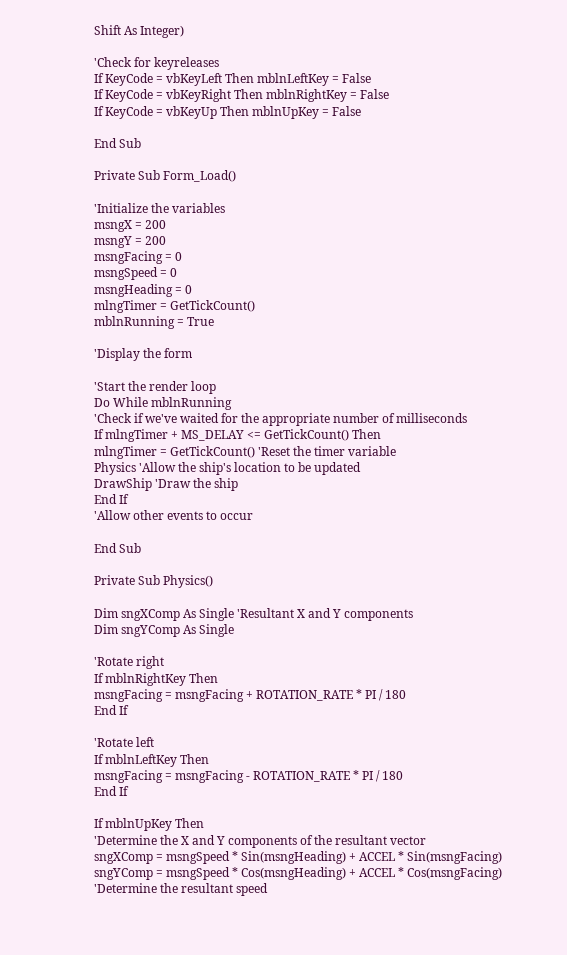Shift As Integer)

'Check for keyreleases
If KeyCode = vbKeyLeft Then mblnLeftKey = False
If KeyCode = vbKeyRight Then mblnRightKey = False
If KeyCode = vbKeyUp Then mblnUpKey = False

End Sub

Private Sub Form_Load()

'Initialize the variables
msngX = 200
msngY = 200
msngFacing = 0
msngSpeed = 0
msngHeading = 0
mlngTimer = GetTickCount()
mblnRunning = True

'Display the form

'Start the render loop
Do While mblnRunning
'Check if we've waited for the appropriate number of milliseconds
If mlngTimer + MS_DELAY <= GetTickCount() Then
mlngTimer = GetTickCount() 'Reset the timer variable
Physics 'Allow the ship's location to be updated
DrawShip 'Draw the ship
End If
'Allow other events to occur

End Sub

Private Sub Physics()

Dim sngXComp As Single 'Resultant X and Y components
Dim sngYComp As Single

'Rotate right
If mblnRightKey Then
msngFacing = msngFacing + ROTATION_RATE * PI / 180
End If

'Rotate left
If mblnLeftKey Then
msngFacing = msngFacing - ROTATION_RATE * PI / 180
End If

If mblnUpKey Then
'Determine the X and Y components of the resultant vector
sngXComp = msngSpeed * Sin(msngHeading) + ACCEL * Sin(msngFacing)
sngYComp = msngSpeed * Cos(msngHeading) + ACCEL * Cos(msngFacing)
'Determine the resultant speed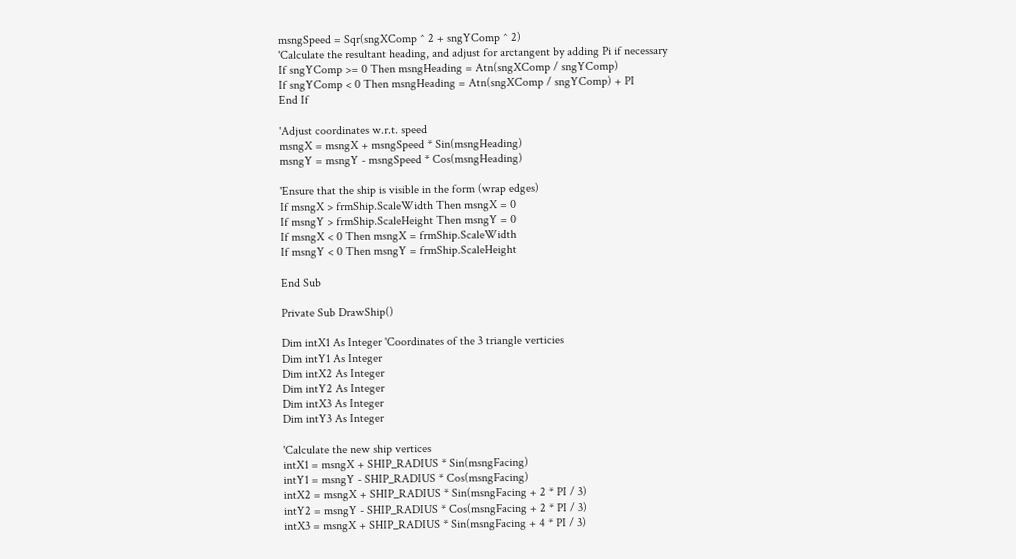msngSpeed = Sqr(sngXComp ^ 2 + sngYComp ^ 2)
'Calculate the resultant heading, and adjust for arctangent by adding Pi if necessary
If sngYComp >= 0 Then msngHeading = Atn(sngXComp / sngYComp)
If sngYComp < 0 Then msngHeading = Atn(sngXComp / sngYComp) + PI
End If

'Adjust coordinates w.r.t. speed
msngX = msngX + msngSpeed * Sin(msngHeading)
msngY = msngY - msngSpeed * Cos(msngHeading)

'Ensure that the ship is visible in the form (wrap edges)
If msngX > frmShip.ScaleWidth Then msngX = 0
If msngY > frmShip.ScaleHeight Then msngY = 0
If msngX < 0 Then msngX = frmShip.ScaleWidth
If msngY < 0 Then msngY = frmShip.ScaleHeight

End Sub

Private Sub DrawShip()

Dim intX1 As Integer 'Coordinates of the 3 triangle verticies
Dim intY1 As Integer
Dim intX2 As Integer
Dim intY2 As Integer
Dim intX3 As Integer
Dim intY3 As Integer

'Calculate the new ship vertices
intX1 = msngX + SHIP_RADIUS * Sin(msngFacing)
intY1 = msngY - SHIP_RADIUS * Cos(msngFacing)
intX2 = msngX + SHIP_RADIUS * Sin(msngFacing + 2 * PI / 3)
intY2 = msngY - SHIP_RADIUS * Cos(msngFacing + 2 * PI / 3)
intX3 = msngX + SHIP_RADIUS * Sin(msngFacing + 4 * PI / 3)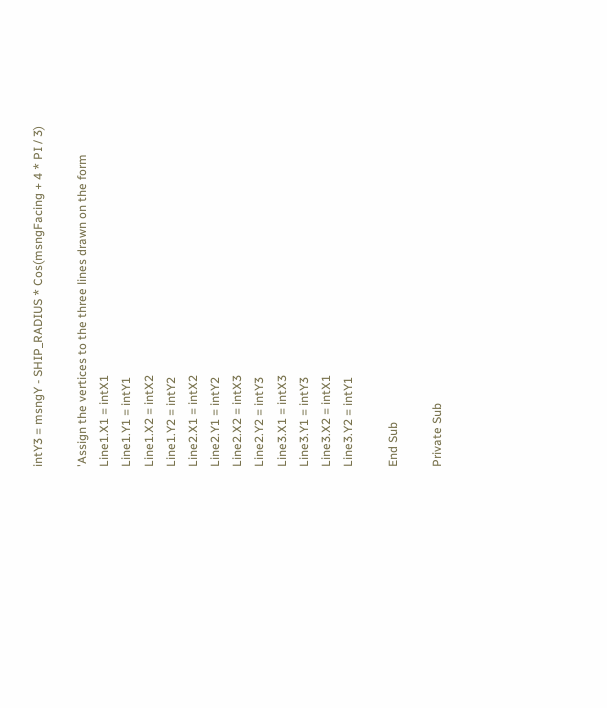intY3 = msngY - SHIP_RADIUS * Cos(msngFacing + 4 * PI / 3)

'Assign the vertices to the three lines drawn on the form
Line1.X1 = intX1
Line1.Y1 = intY1
Line1.X2 = intX2
Line1.Y2 = intY2
Line2.X1 = intX2
Line2.Y1 = intY2
Line2.X2 = intX3
Line2.Y2 = intY3
Line3.X1 = intX3
Line3.Y1 = intY3
Line3.X2 = intX1
Line3.Y2 = intY1

End Sub

Private Sub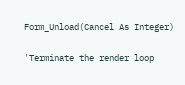Form_Unload(Cancel As Integer)

'Terminate the render loop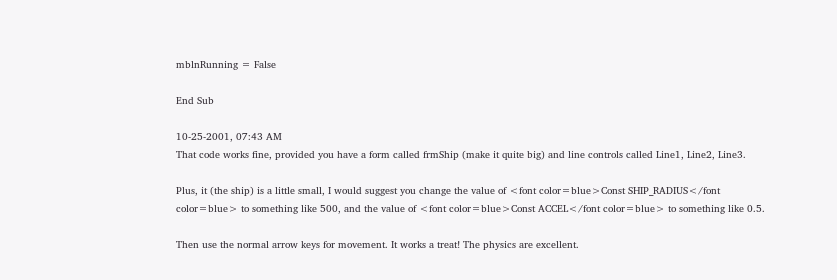mblnRunning = False

End Sub

10-25-2001, 07:43 AM
That code works fine, provided you have a form called frmShip (make it quite big) and line controls called Line1, Line2, Line3.

Plus, it (the ship) is a little small, I would suggest you change the value of <font color=blue>Const SHIP_RADIUS</font color=blue> to something like 500, and the value of <font color=blue>Const ACCEL</font color=blue> to something like 0.5.

Then use the normal arrow keys for movement. It works a treat! The physics are excellent.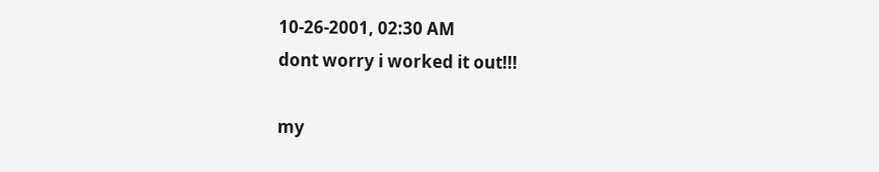10-26-2001, 02:30 AM
dont worry i worked it out!!!

my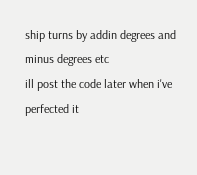ship turns by addin degrees and minus degrees etc
ill post the code later when i've perfected it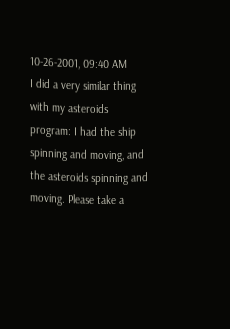10-26-2001, 09:40 AM
I did a very similar thing with my asteroids program: I had the ship spinning and moving, and the asteroids spinning and moving. Please take a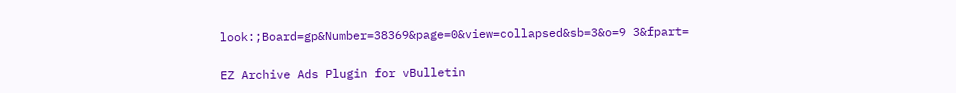look:;Board=gp&Number=38369&page=0&view=collapsed&sb=3&o=9 3&fpart=

EZ Archive Ads Plugin for vBulletin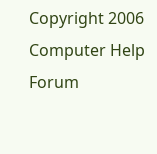Copyright 2006 Computer Help Forum